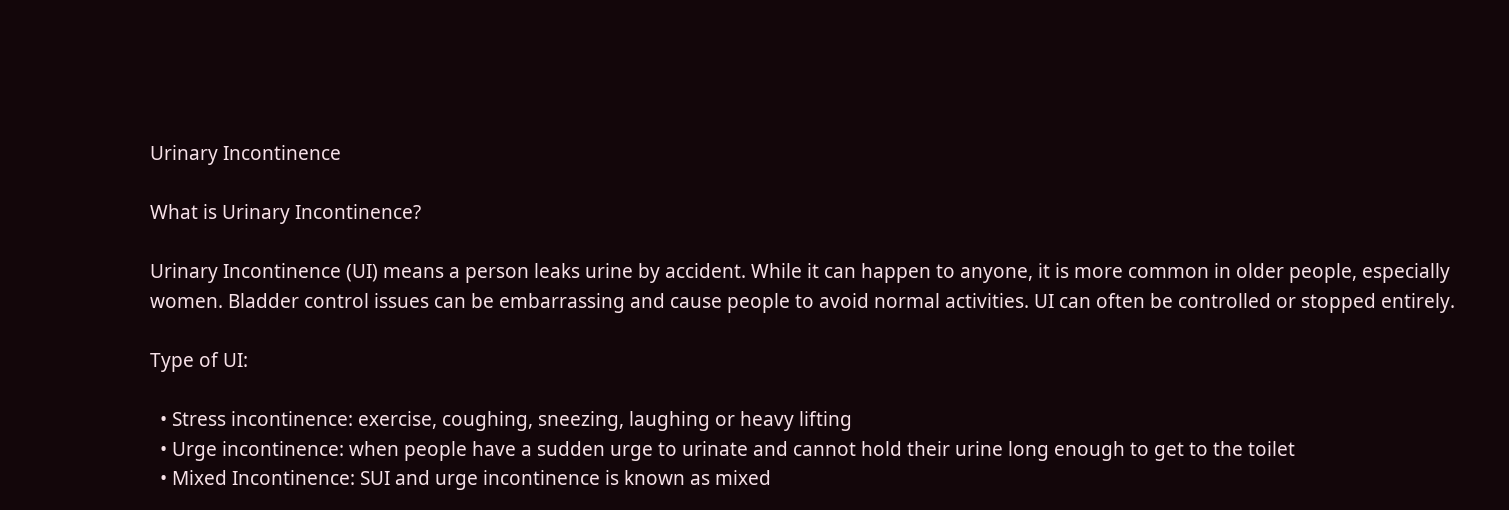Urinary Incontinence

What is Urinary Incontinence?

Urinary Incontinence (UI) means a person leaks urine by accident. While it can happen to anyone, it is more common in older people, especially women. Bladder control issues can be embarrassing and cause people to avoid normal activities. UI can often be controlled or stopped entirely.

Type of UI:

  • Stress incontinence: exercise, coughing, sneezing, laughing or heavy lifting
  • Urge incontinence: when people have a sudden urge to urinate and cannot hold their urine long enough to get to the toilet
  • Mixed Incontinence: SUI and urge incontinence is known as mixed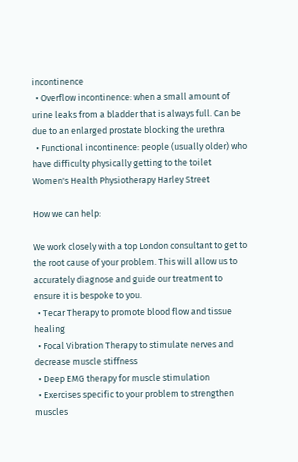incontinence
  • Overflow incontinence: when a small amount of urine leaks from a bladder that is always full. Can be due to an enlarged prostate blocking the urethra
  • Functional incontinence: people (usually older) who have difficulty physically getting to the toilet
Women's Health Physiotherapy Harley Street

How we can help:

We work closely with a top London consultant to get to the root cause of your problem. This will allow us to accurately diagnose and guide our treatment to ensure it is bespoke to you.
  • Tecar Therapy to promote blood flow and tissue healing
  • Focal Vibration Therapy to stimulate nerves and decrease muscle stiffness
  • Deep EMG therapy for muscle stimulation
  • Exercises specific to your problem to strengthen muscles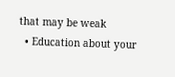that may be weak
  • Education about your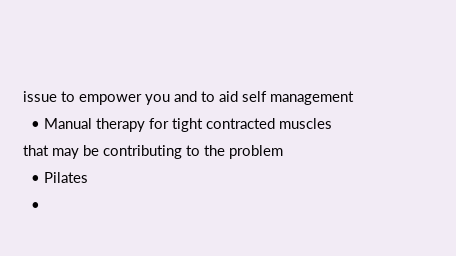issue to empower you and to aid self management
  • Manual therapy for tight contracted muscles that may be contributing to the problem
  • Pilates
  •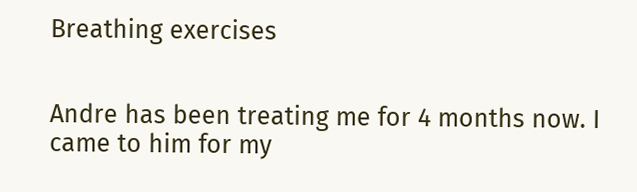Breathing exercises


Andre has been treating me for 4 months now. I came to him for my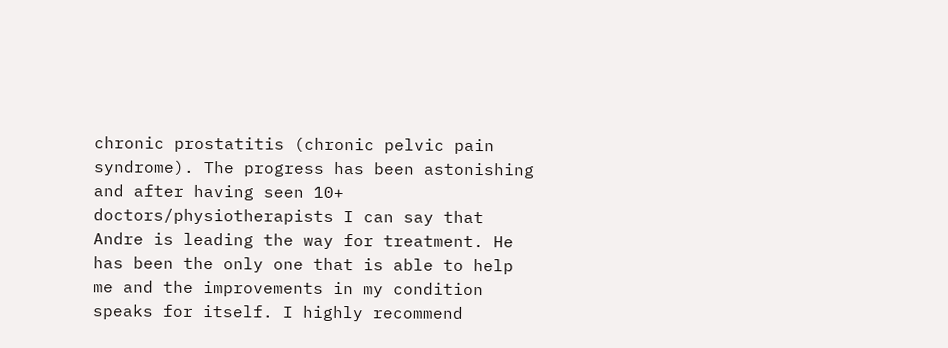chronic prostatitis (chronic pelvic pain syndrome). The progress has been astonishing and after having seen 10+ doctors/physiotherapists I can say that Andre is leading the way for treatment. He has been the only one that is able to help me and the improvements in my condition speaks for itself. I highly recommend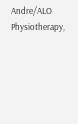Andre/ALO Physiotherapy,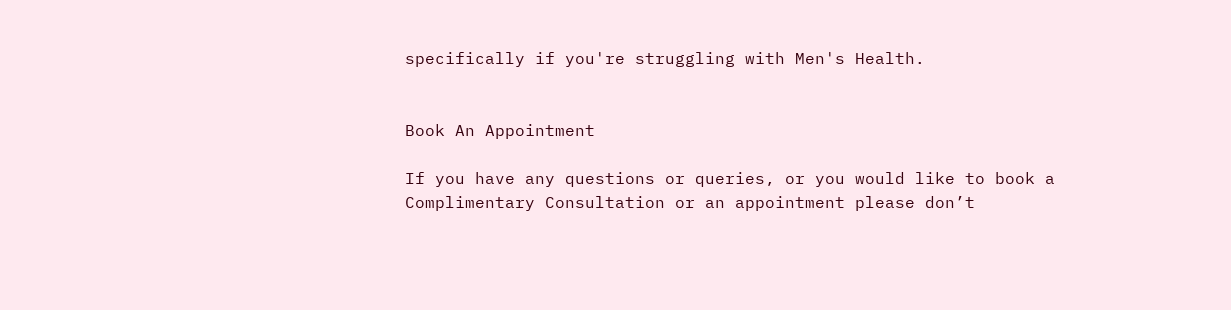specifically if you're struggling with Men's Health.


Book An Appointment

If you have any questions or queries, or you would like to book a Complimentary Consultation or an appointment please don’t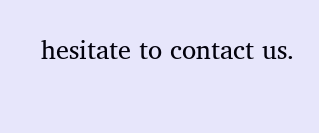hesitate to contact us.